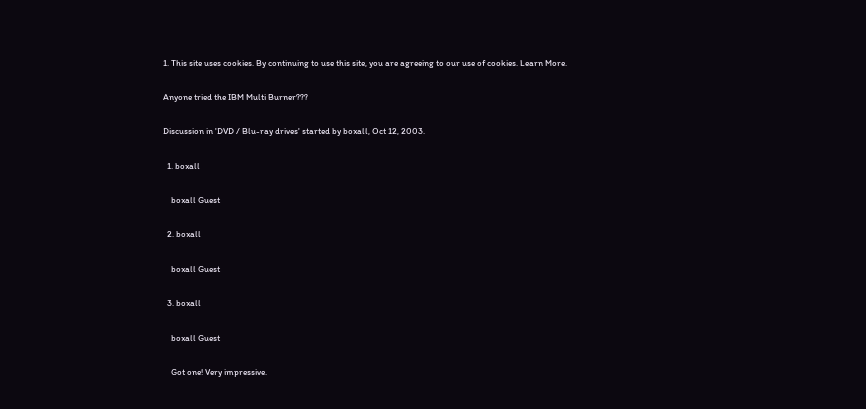1. This site uses cookies. By continuing to use this site, you are agreeing to our use of cookies. Learn More.

Anyone tried the IBM Multi Burner???

Discussion in 'DVD / Blu-ray drives' started by boxall, Oct 12, 2003.

  1. boxall

    boxall Guest

  2. boxall

    boxall Guest

  3. boxall

    boxall Guest

    Got one! Very impressive.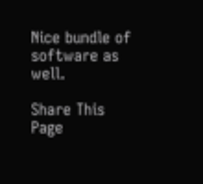Nice bundle of software as well.

Share This Page